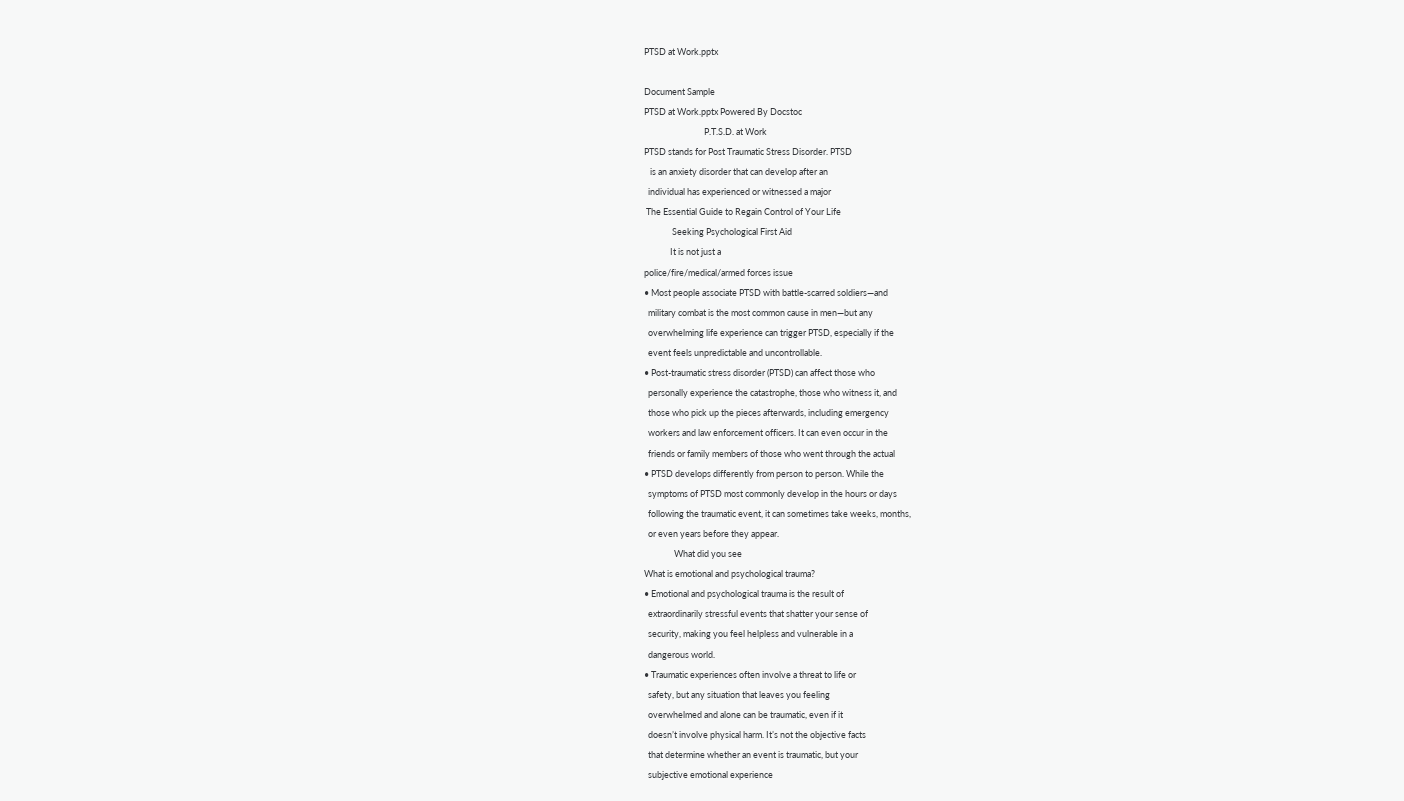PTSD at Work.pptx

Document Sample
PTSD at Work.pptx Powered By Docstoc
                              P.T.S.D. at Work
PTSD stands for Post Traumatic Stress Disorder. PTSD
   is an anxiety disorder that can develop after an
  individual has experienced or witnessed a major
 The Essential Guide to Regain Control of Your Life
              Seeking Psychological First Aid
             It is not just a
police/fire/medical/armed forces issue
• Most people associate PTSD with battle-scarred soldiers—and
  military combat is the most common cause in men—but any
  overwhelming life experience can trigger PTSD, especially if the
  event feels unpredictable and uncontrollable.
• Post-traumatic stress disorder (PTSD) can affect those who
  personally experience the catastrophe, those who witness it, and
  those who pick up the pieces afterwards, including emergency
  workers and law enforcement officers. It can even occur in the
  friends or family members of those who went through the actual
• PTSD develops differently from person to person. While the
  symptoms of PTSD most commonly develop in the hours or days
  following the traumatic event, it can sometimes take weeks, months,
  or even years before they appear.
               What did you see
What is emotional and psychological trauma?
• Emotional and psychological trauma is the result of
  extraordinarily stressful events that shatter your sense of
  security, making you feel helpless and vulnerable in a
  dangerous world.
• Traumatic experiences often involve a threat to life or
  safety, but any situation that leaves you feeling
  overwhelmed and alone can be traumatic, even if it
  doesn’t involve physical harm. It’s not the objective facts
  that determine whether an event is traumatic, but your
  subjective emotional experience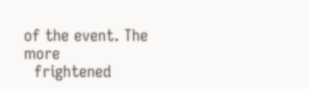of the event. The more
  frightened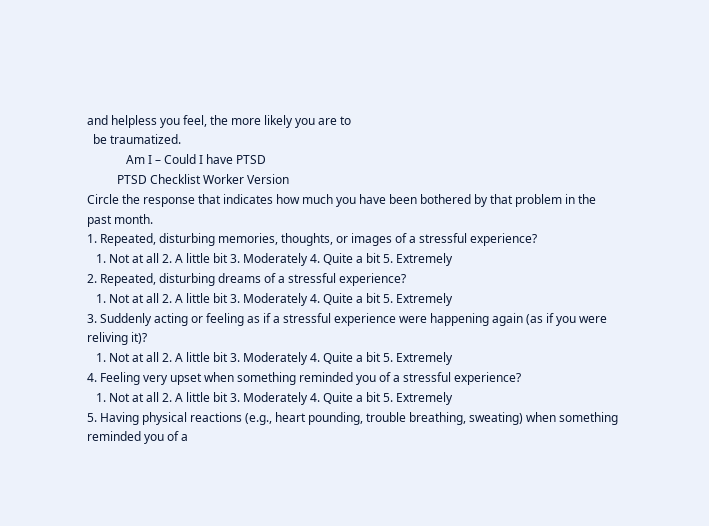and helpless you feel, the more likely you are to
  be traumatized.
             Am I – Could I have PTSD
          PTSD Checklist Worker Version
Circle the response that indicates how much you have been bothered by that problem in the
past month.
1. Repeated, disturbing memories, thoughts, or images of a stressful experience?
   1. Not at all 2. A little bit 3. Moderately 4. Quite a bit 5. Extremely
2. Repeated, disturbing dreams of a stressful experience?
   1. Not at all 2. A little bit 3. Moderately 4. Quite a bit 5. Extremely
3. Suddenly acting or feeling as if a stressful experience were happening again (as if you were
reliving it)?
   1. Not at all 2. A little bit 3. Moderately 4. Quite a bit 5. Extremely
4. Feeling very upset when something reminded you of a stressful experience?
   1. Not at all 2. A little bit 3. Moderately 4. Quite a bit 5. Extremely
5. Having physical reactions (e.g., heart pounding, trouble breathing, sweating) when something
reminded you of a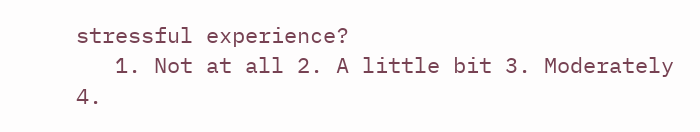stressful experience?
   1. Not at all 2. A little bit 3. Moderately 4.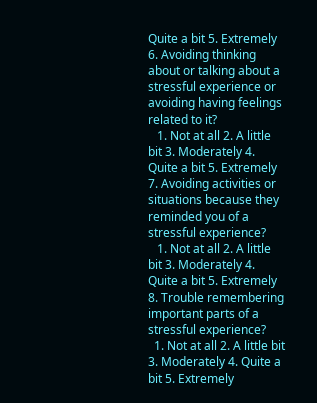Quite a bit 5. Extremely
6. Avoiding thinking about or talking about a stressful experience or avoiding having feelings
related to it?
   1. Not at all 2. A little bit 3. Moderately 4. Quite a bit 5. Extremely
7. Avoiding activities or situations because they reminded you of a stressful experience?
   1. Not at all 2. A little bit 3. Moderately 4. Quite a bit 5. Extremely
8. Trouble remembering important parts of a stressful experience?
  1. Not at all 2. A little bit 3. Moderately 4. Quite a bit 5. Extremely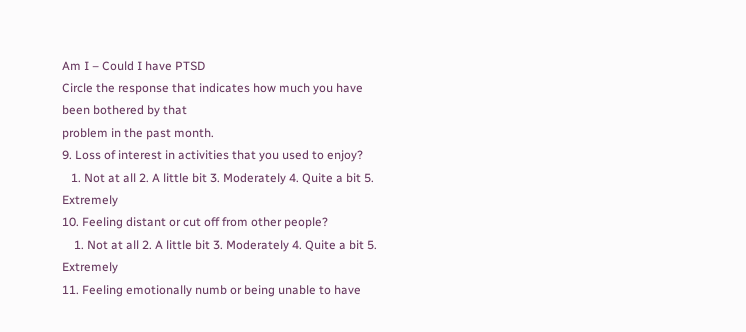Am I – Could I have PTSD
Circle the response that indicates how much you have been bothered by that
problem in the past month.
9. Loss of interest in activities that you used to enjoy?
   1. Not at all 2. A little bit 3. Moderately 4. Quite a bit 5. Extremely
10. Feeling distant or cut off from other people?
    1. Not at all 2. A little bit 3. Moderately 4. Quite a bit 5. Extremely
11. Feeling emotionally numb or being unable to have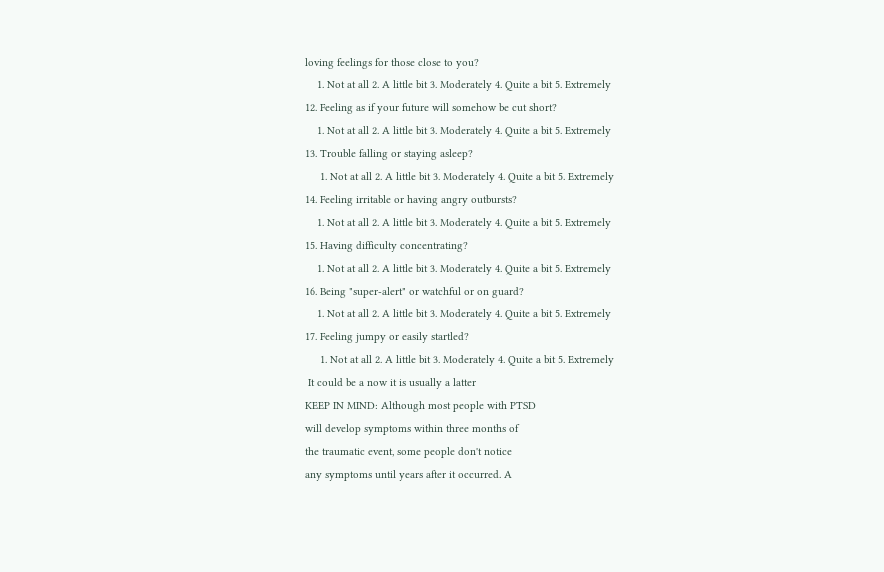loving feelings for those close to you?
    1. Not at all 2. A little bit 3. Moderately 4. Quite a bit 5. Extremely
12. Feeling as if your future will somehow be cut short?
    1. Not at all 2. A little bit 3. Moderately 4. Quite a bit 5. Extremely
13. Trouble falling or staying asleep?
     1. Not at all 2. A little bit 3. Moderately 4. Quite a bit 5. Extremely
14. Feeling irritable or having angry outbursts?
    1. Not at all 2. A little bit 3. Moderately 4. Quite a bit 5. Extremely
15. Having difficulty concentrating?
    1. Not at all 2. A little bit 3. Moderately 4. Quite a bit 5. Extremely
16. Being "super-alert" or watchful or on guard?
    1. Not at all 2. A little bit 3. Moderately 4. Quite a bit 5. Extremely
17. Feeling jumpy or easily startled?
     1. Not at all 2. A little bit 3. Moderately 4. Quite a bit 5. Extremely
 It could be a now it is usually a latter
KEEP IN MIND: Although most people with PTSD
will develop symptoms within three months of
the traumatic event, some people don't notice
any symptoms until years after it occurred. A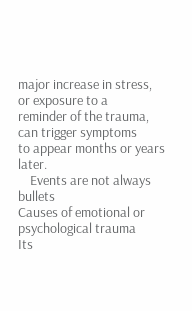major increase in stress, or exposure to a
reminder of the trauma, can trigger symptoms
to appear months or years later.
    Events are not always bullets
Causes of emotional or psychological trauma
Its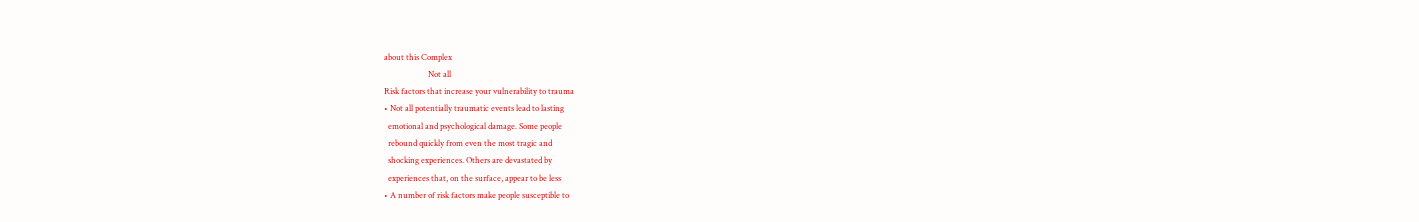about this Complex
                      Not all
Risk factors that increase your vulnerability to trauma
• Not all potentially traumatic events lead to lasting
  emotional and psychological damage. Some people
  rebound quickly from even the most tragic and
  shocking experiences. Others are devastated by
  experiences that, on the surface, appear to be less
• A number of risk factors make people susceptible to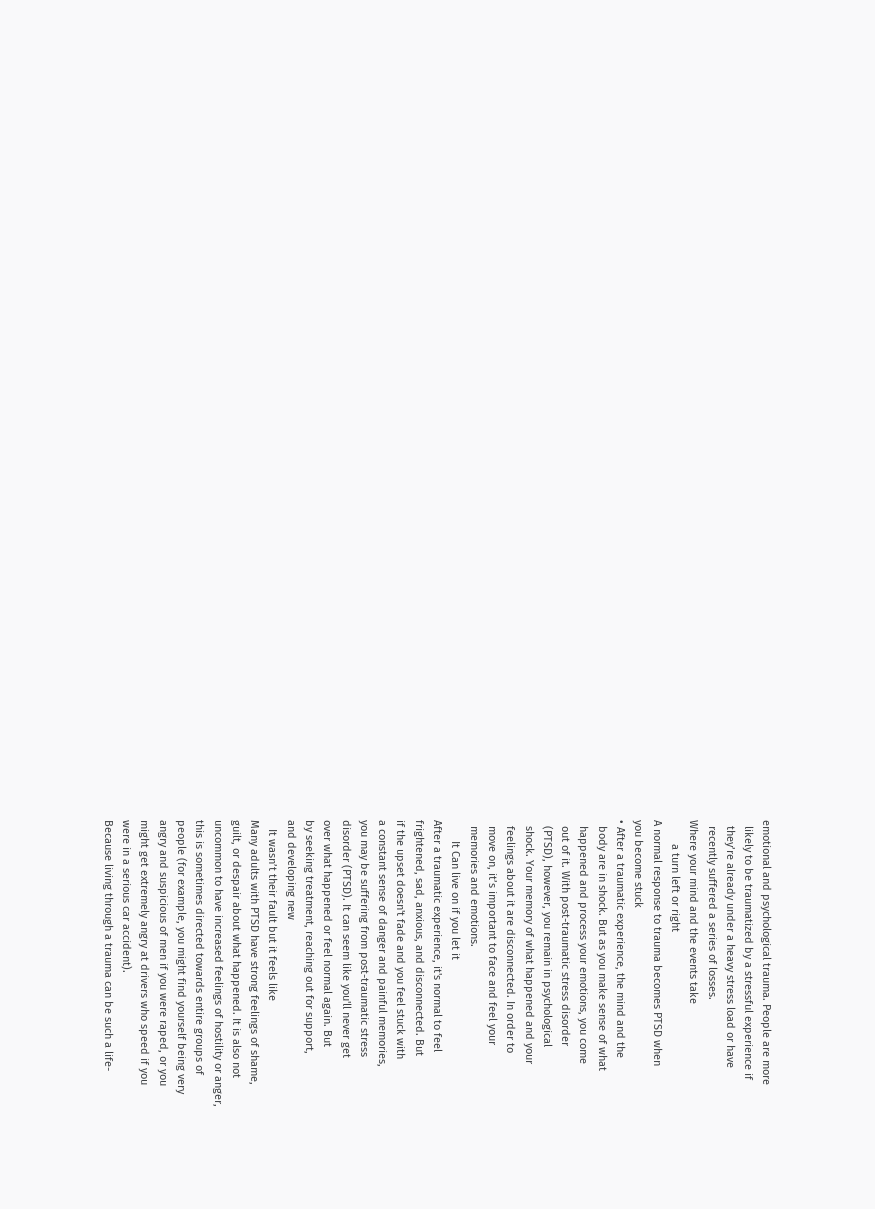emotional and psychological trauma. People are more
  likely to be traumatized by a stressful experience if
  they’re already under a heavy stress load or have
  recently suffered a series of losses.
Where your mind and the events take
        a turn left or right
A normal response to trauma becomes PTSD when
you become stuck
• After a traumatic experience, the mind and the
  body are in shock. But as you make sense of what
  happened and process your emotions, you come
  out of it. With post-traumatic stress disorder
  (PTSD), however, you remain in psychological
  shock. Your memory of what happened and your
  feelings about it are disconnected. In order to
  move on, it’s important to face and feel your
  memories and emotions.
       It Can live on if you let it
After a traumatic experience, it's normal to feel
frightened, sad, anxious, and disconnected. But
if the upset doesn't fade and you feel stuck with
a constant sense of danger and painful memories,
you may be suffering from post-traumatic stress
disorder (PTSD). It can seem like you'll never get
over what happened or feel normal again. But
by seeking treatment, reaching out for support,
and developing new
   It wasn’t their fault but it feels like
Many adults with PTSD have strong feelings of shame,
guilt, or despair about what happened. It is also not
uncommon to have increased feelings of hostility or anger,
this is sometimes directed towards entire groups of
people (for example, you might find yourself being very
angry and suspicious of men if you were raped, or you
might get extremely angry at drivers who speed if you
were in a serious car accident).
Because living through a trauma can be such a life-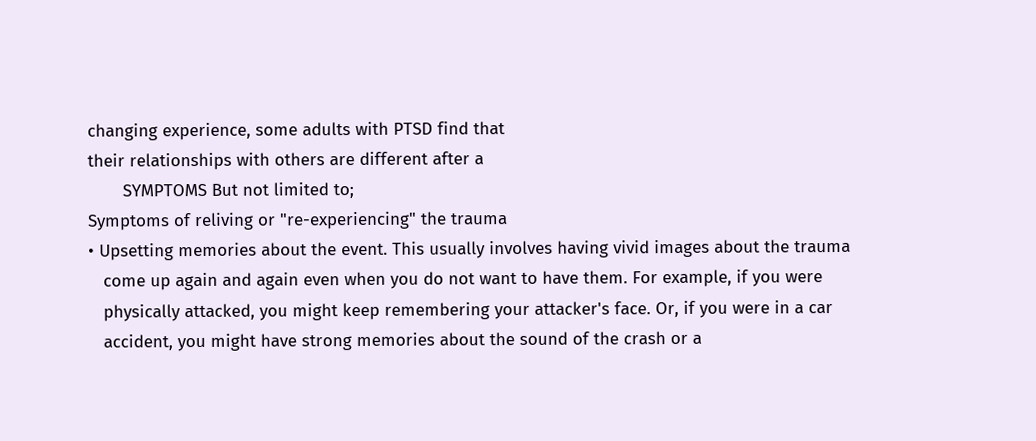changing experience, some adults with PTSD find that
their relationships with others are different after a
       SYMPTOMS But not limited to;
Symptoms of reliving or "re-experiencing" the trauma
• Upsetting memories about the event. This usually involves having vivid images about the trauma
   come up again and again even when you do not want to have them. For example, if you were
   physically attacked, you might keep remembering your attacker's face. Or, if you were in a car
   accident, you might have strong memories about the sound of the crash or a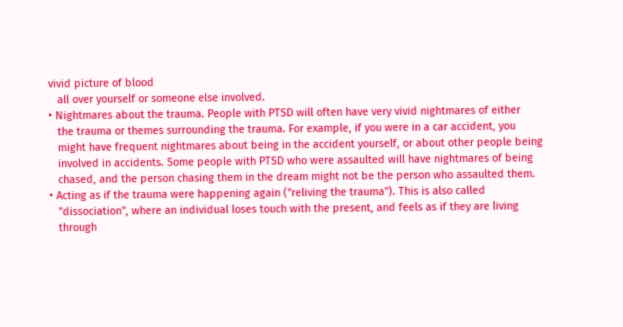vivid picture of blood
   all over yourself or someone else involved.
• Nightmares about the trauma. People with PTSD will often have very vivid nightmares of either
   the trauma or themes surrounding the trauma. For example, if you were in a car accident, you
   might have frequent nightmares about being in the accident yourself, or about other people being
   involved in accidents. Some people with PTSD who were assaulted will have nightmares of being
   chased, and the person chasing them in the dream might not be the person who assaulted them.
• Acting as if the trauma were happening again ("reliving the trauma"). This is also called
   "dissociation", where an individual loses touch with the present, and feels as if they are living
   through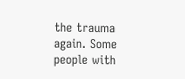the trauma again. Some people with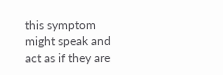this symptom might speak and act as if they are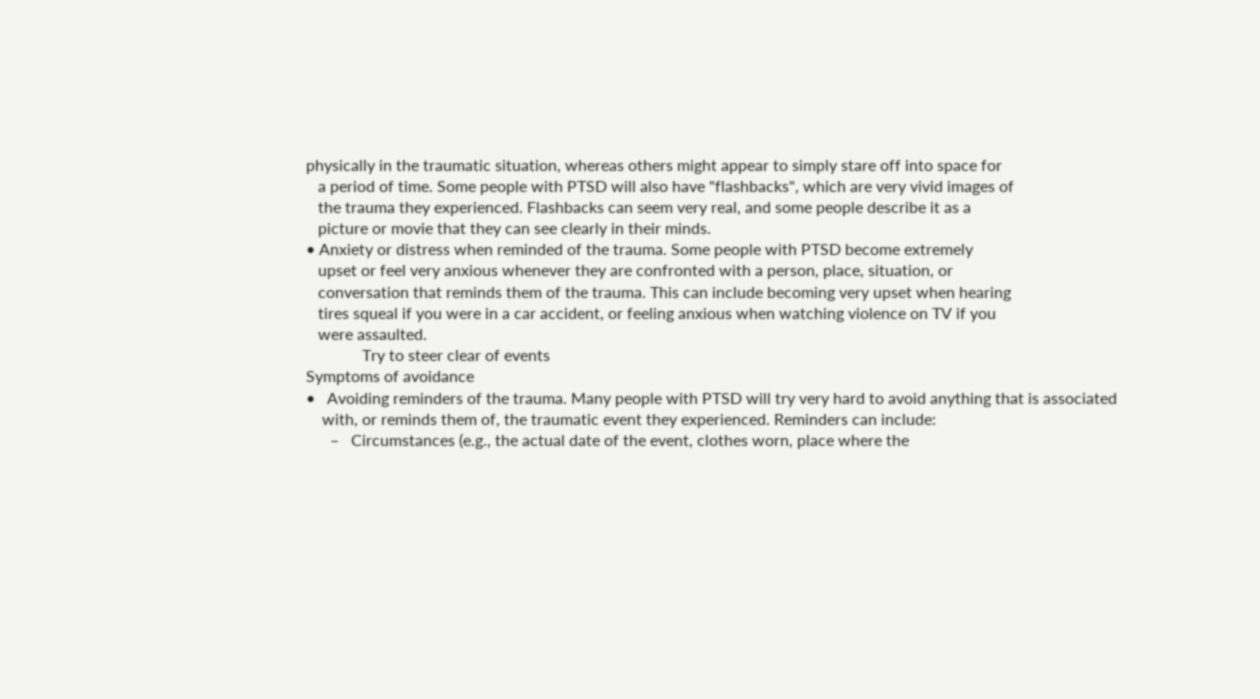physically in the traumatic situation, whereas others might appear to simply stare off into space for
   a period of time. Some people with PTSD will also have "flashbacks", which are very vivid images of
   the trauma they experienced. Flashbacks can seem very real, and some people describe it as a
   picture or movie that they can see clearly in their minds.
• Anxiety or distress when reminded of the trauma. Some people with PTSD become extremely
   upset or feel very anxious whenever they are confronted with a person, place, situation, or
   conversation that reminds them of the trauma. This can include becoming very upset when hearing
   tires squeal if you were in a car accident, or feeling anxious when watching violence on TV if you
   were assaulted.
              Try to steer clear of events
Symptoms of avoidance
•   Avoiding reminders of the trauma. Many people with PTSD will try very hard to avoid anything that is associated
    with, or reminds them of, the traumatic event they experienced. Reminders can include:
      –   Circumstances (e.g., the actual date of the event, clothes worn, place where the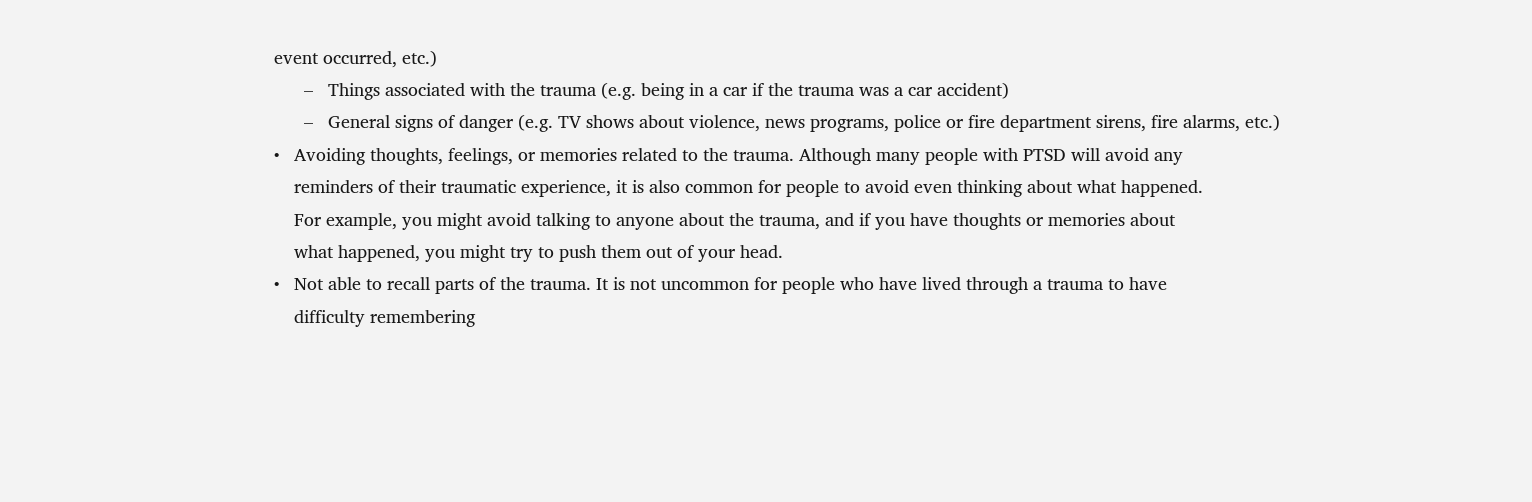event occurred, etc.)
      –   Things associated with the trauma (e.g. being in a car if the trauma was a car accident)
      –   General signs of danger (e.g. TV shows about violence, news programs, police or fire department sirens, fire alarms, etc.)
•   Avoiding thoughts, feelings, or memories related to the trauma. Although many people with PTSD will avoid any
    reminders of their traumatic experience, it is also common for people to avoid even thinking about what happened.
    For example, you might avoid talking to anyone about the trauma, and if you have thoughts or memories about
    what happened, you might try to push them out of your head.
•   Not able to recall parts of the trauma. It is not uncommon for people who have lived through a trauma to have
    difficulty remembering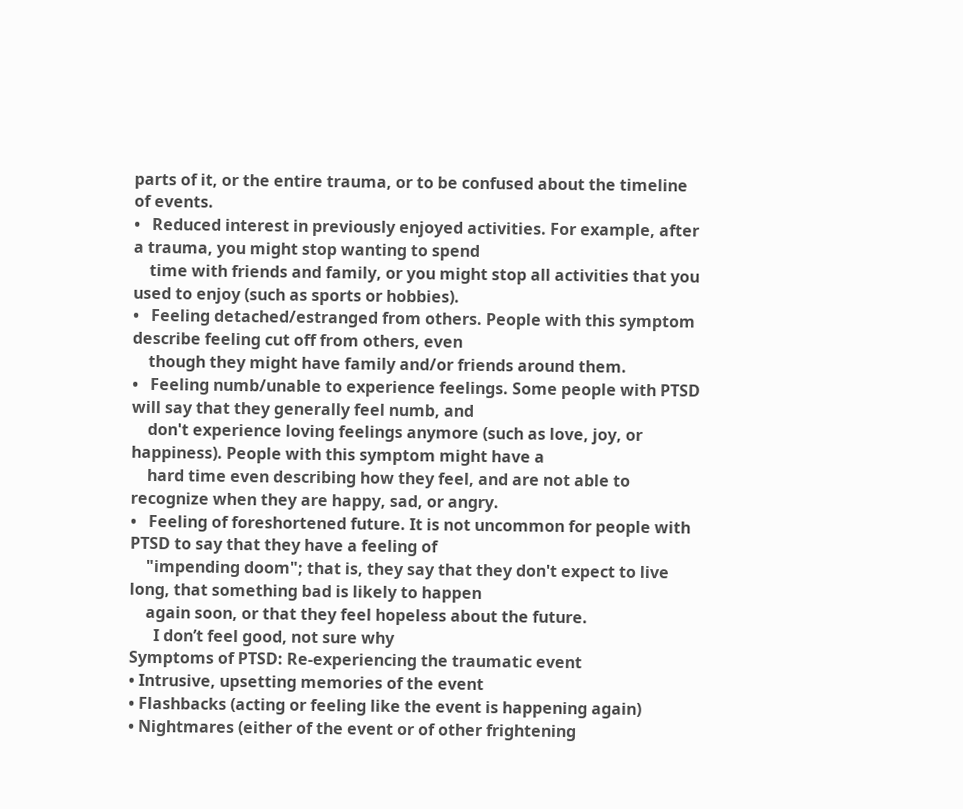parts of it, or the entire trauma, or to be confused about the timeline of events.
•   Reduced interest in previously enjoyed activities. For example, after a trauma, you might stop wanting to spend
    time with friends and family, or you might stop all activities that you used to enjoy (such as sports or hobbies).
•   Feeling detached/estranged from others. People with this symptom describe feeling cut off from others, even
    though they might have family and/or friends around them.
•   Feeling numb/unable to experience feelings. Some people with PTSD will say that they generally feel numb, and
    don't experience loving feelings anymore (such as love, joy, or happiness). People with this symptom might have a
    hard time even describing how they feel, and are not able to recognize when they are happy, sad, or angry.
•   Feeling of foreshortened future. It is not uncommon for people with PTSD to say that they have a feeling of
    "impending doom"; that is, they say that they don't expect to live long, that something bad is likely to happen
    again soon, or that they feel hopeless about the future.
      I don’t feel good, not sure why
Symptoms of PTSD: Re-experiencing the traumatic event
• Intrusive, upsetting memories of the event
• Flashbacks (acting or feeling like the event is happening again)
• Nightmares (either of the event or of other frightening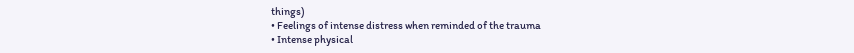things)
• Feelings of intense distress when reminded of the trauma
• Intense physical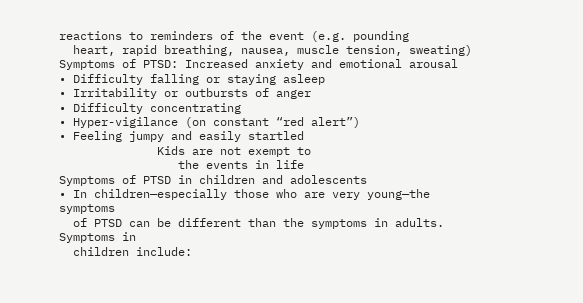reactions to reminders of the event (e.g. pounding
  heart, rapid breathing, nausea, muscle tension, sweating)
Symptoms of PTSD: Increased anxiety and emotional arousal
• Difficulty falling or staying asleep
• Irritability or outbursts of anger
• Difficulty concentrating
• Hyper-vigilance (on constant “red alert”)
• Feeling jumpy and easily startled
              Kids are not exempt to
                 the events in life
Symptoms of PTSD in children and adolescents
• In children—especially those who are very young—the symptoms
  of PTSD can be different than the symptoms in adults. Symptoms in
  children include: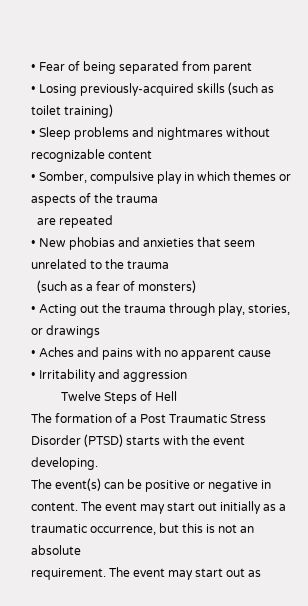• Fear of being separated from parent
• Losing previously-acquired skills (such as toilet training)
• Sleep problems and nightmares without recognizable content
• Somber, compulsive play in which themes or aspects of the trauma
  are repeated
• New phobias and anxieties that seem unrelated to the trauma
  (such as a fear of monsters)
• Acting out the trauma through play, stories, or drawings
• Aches and pains with no apparent cause
• Irritability and aggression
          Twelve Steps of Hell
The formation of a Post Traumatic Stress
Disorder (PTSD) starts with the event developing.
The event(s) can be positive or negative in
content. The event may start out initially as a
traumatic occurrence, but this is not an absolute
requirement. The event may start out as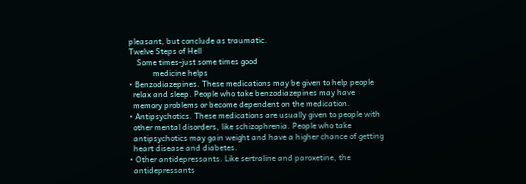pleasant, but conclude as traumatic.
Twelve Steps of Hell
    Some times-just some times good
            medicine helps
• Benzodiazepines. These medications may be given to help people
  relax and sleep. People who take benzodiazepines may have
  memory problems or become dependent on the medication.
• Antipsychotics. These medications are usually given to people with
  other mental disorders, like schizophrenia. People who take
  antipsychotics may gain weight and have a higher chance of getting
  heart disease and diabetes.
• Other antidepressants. Like sertraline and paroxetine, the
  antidepressants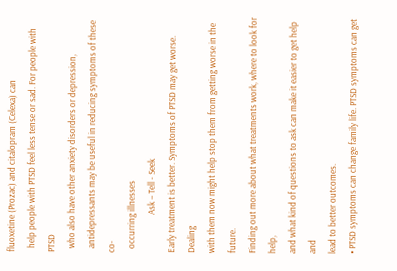fluoxetine (Prozac) and citalopram (Celexa) can
  help people with PTSD feel less tense or sad. For people with PTSD
  who also have other anxiety disorders or depression,
  antidepressants may be useful in reducing symptoms of these co-
  occurring illnesses
                   Ask – Tell - Seek
Early treatment is better. Symptoms of PTSD may get worse. Dealing
with them now might help stop them from getting worse in the future.
Finding out more about what treatments work, where to look for help,
and what kind of questions to ask can make it easier to get help and
lead to better outcomes.
• PTSD symptoms can change family life. PTSD symptoms can get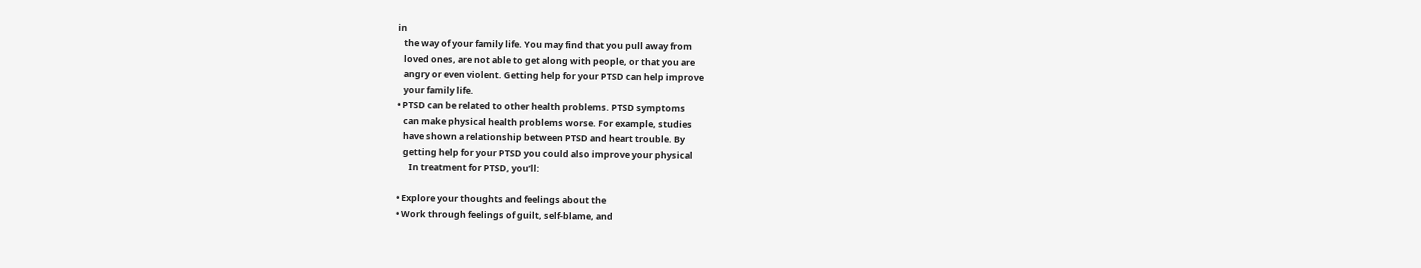in
   the way of your family life. You may find that you pull away from
   loved ones, are not able to get along with people, or that you are
   angry or even violent. Getting help for your PTSD can help improve
   your family life.
• PTSD can be related to other health problems. PTSD symptoms
   can make physical health problems worse. For example, studies
   have shown a relationship between PTSD and heart trouble. By
   getting help for your PTSD you could also improve your physical
      In treatment for PTSD, you’ll:

• Explore your thoughts and feelings about the
• Work through feelings of guilt, self-blame, and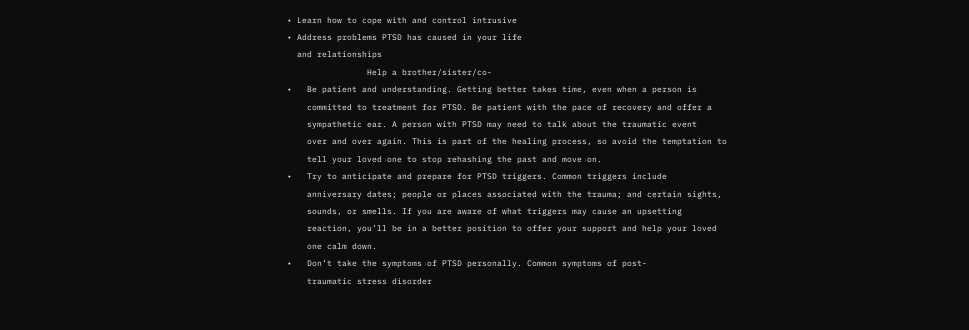• Learn how to cope with and control intrusive
• Address problems PTSD has caused in your life
  and relationships
                Help a brother/sister/co-
•   Be patient and understanding. Getting better takes time, even when a person is
    committed to treatment for PTSD. Be patient with the pace of recovery and offer a
    sympathetic ear. A person with PTSD may need to talk about the traumatic event
    over and over again. This is part of the healing process, so avoid the temptation to
    tell your loved one to stop rehashing the past and move on.
•   Try to anticipate and prepare for PTSD triggers. Common triggers include
    anniversary dates; people or places associated with the trauma; and certain sights,
    sounds, or smells. If you are aware of what triggers may cause an upsetting
    reaction, you’ll be in a better position to offer your support and help your loved
    one calm down.
•   Don’t take the symptoms of PTSD personally. Common symptoms of post-
    traumatic stress disorder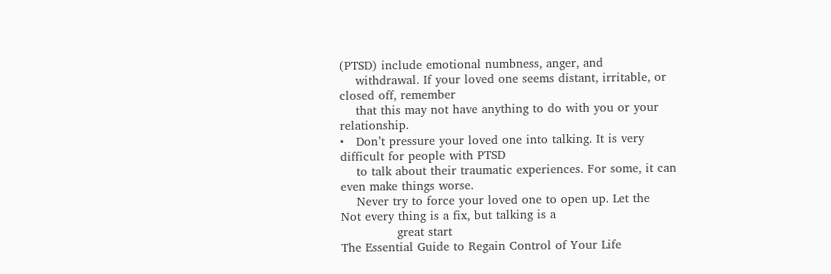(PTSD) include emotional numbness, anger, and
    withdrawal. If your loved one seems distant, irritable, or closed off, remember
    that this may not have anything to do with you or your relationship.
•   Don’t pressure your loved one into talking. It is very difficult for people with PTSD
    to talk about their traumatic experiences. For some, it can even make things worse.
    Never try to force your loved one to open up. Let the
Not every thing is a fix, but talking is a
              great start
The Essential Guide to Regain Control of Your Life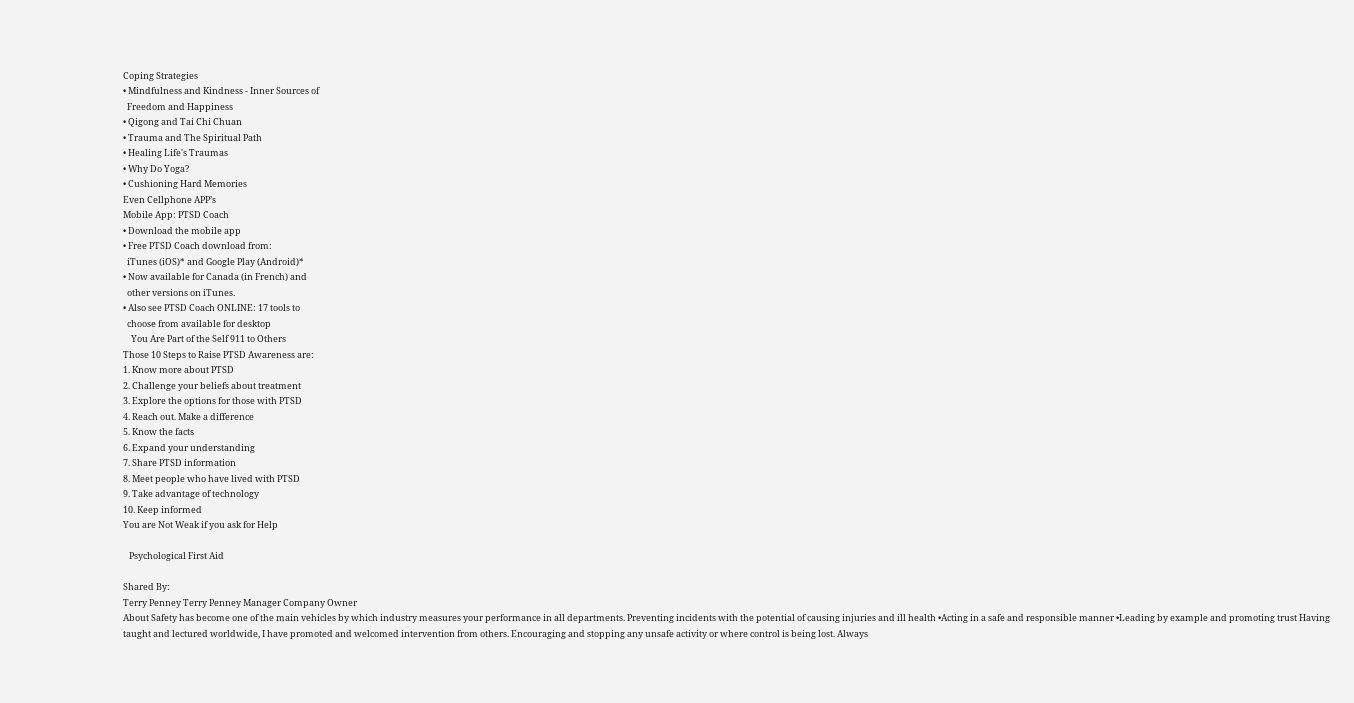Coping Strategies
• Mindfulness and Kindness - Inner Sources of
  Freedom and Happiness
• Qigong and Tai Chi Chuan
• Trauma and The Spiritual Path
• Healing Life's Traumas
• Why Do Yoga?
• Cushioning Hard Memories
Even Cellphone APP’s
Mobile App: PTSD Coach
• Download the mobile app
• Free PTSD Coach download from:
  iTunes (iOS)* and Google Play (Android)*
• Now available for Canada (in French) and
  other versions on iTunes.
• Also see PTSD Coach ONLINE: 17 tools to
  choose from available for desktop
    You Are Part of the Self 911 to Others
Those 10 Steps to Raise PTSD Awareness are:
1. Know more about PTSD
2. Challenge your beliefs about treatment
3. Explore the options for those with PTSD
4. Reach out. Make a difference
5. Know the facts
6. Expand your understanding
7. Share PTSD information
8. Meet people who have lived with PTSD
9. Take advantage of technology
10. Keep informed
You are Not Weak if you ask for Help

   Psychological First Aid

Shared By:
Terry Penney Terry Penney Manager Company Owner
About Safety has become one of the main vehicles by which industry measures your performance in all departments. Preventing incidents with the potential of causing injuries and ill health •Acting in a safe and responsible manner •Leading by example and promoting trust Having taught and lectured worldwide, I have promoted and welcomed intervention from others. Encouraging and stopping any unsafe activity or where control is being lost. Always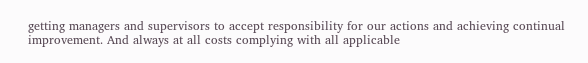getting managers and supervisors to accept responsibility for our actions and achieving continual improvement. And always at all costs complying with all applicable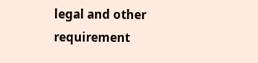legal and other requirement